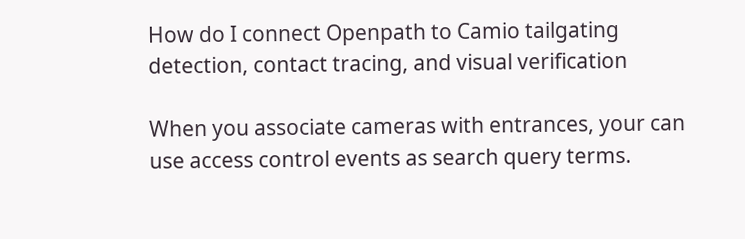How do I connect Openpath to Camio tailgating detection, contact tracing, and visual verification

When you associate cameras with entrances, your can use access control events as search query terms.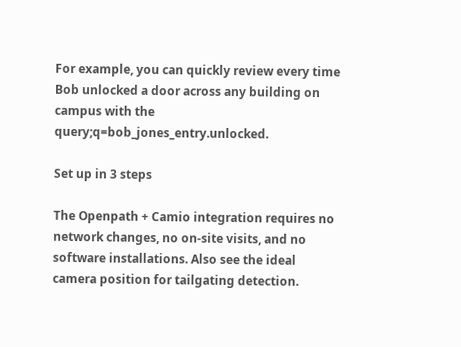For example, you can quickly review every time Bob unlocked a door across any building on campus with the query;q=bob_jones_entry.unlocked.

Set up in 3 steps

The Openpath + Camio integration requires no network changes, no on-site visits, and no software installations. Also see the ideal camera position for tailgating detection.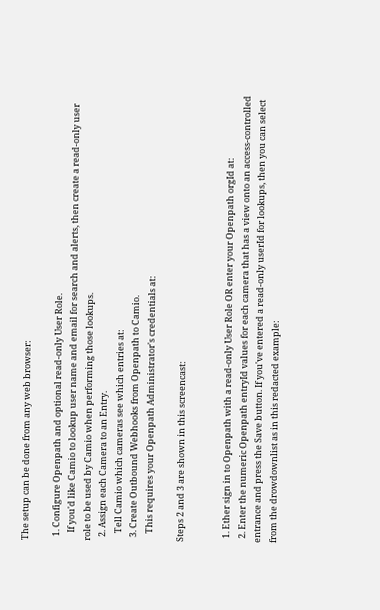The setup can be done from any web browser:

  1. Configure Openpath and optional read-only User Role.
    If you'd like Camio to lookup user name and email for search and alerts, then create a read-only user role to be used by Camio when performing those lookups.
  2. Assign each Camera to an Entry.
    Tell Camio which cameras see which entries at:
  3. Create Outbound Webhooks from Openpath to Camio.
    This requires your Openpath Administrator's credentials at:

Steps 2 and 3 are shown in this screencast:


  1. Ether sign in to Openpath with a read-only User Role OR enter your Openpath orgId at:
  2. Enter the numeric Openpath entryId values for each camera that has a view onto an access-controlled entrance and press the Save button. If you've entered a read-only userId for lookups, then you can select from the drowdownlist as in this redacted example: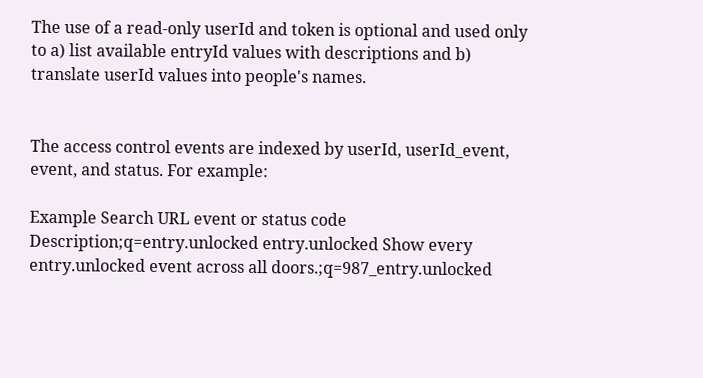The use of a read-only userId and token is optional and used only to a) list available entryId values with descriptions and b) translate userId values into people's names.


The access control events are indexed by userId, userId_event, event, and status. For example:

Example Search URL event or status code Description;q=entry.unlocked entry.unlocked Show every entry.unlocked event across all doors.;q=987_entry.unlocked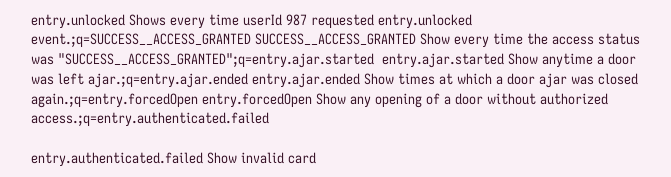entry.unlocked Shows every time userId 987 requested entry.unlocked event.;q=SUCCESS__ACCESS_GRANTED SUCCESS__ACCESS_GRANTED Show every time the access status was "SUCCESS__ACCESS_GRANTED";q=entry.ajar.started  entry.ajar.started Show anytime a door was left ajar.;q=entry.ajar.ended entry.ajar.ended Show times at which a door ajar was closed again.;q=entry.forcedOpen entry.forcedOpen Show any opening of a door without authorized access.;q=entry.authenticated.failed

entry.authenticated.failed Show invalid card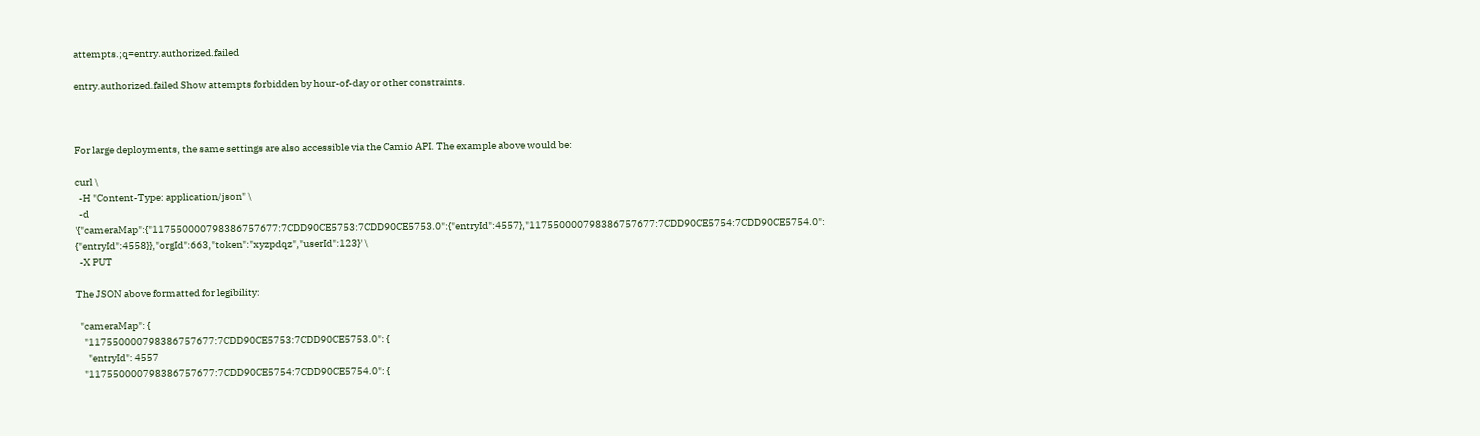attempts.;q=entry.authorized.failed

entry.authorized.failed Show attempts forbidden by hour-of-day or other constraints.



For large deployments, the same settings are also accessible via the Camio API. The example above would be:

curl \
  -H "Content-Type: application/json" \
  -d '{"cameraMap":{"117550000798386757677:7CDD90CE5753:7CDD90CE5753.0":{"entryId":4557},"117550000798386757677:7CDD90CE5754:7CDD90CE5754.0": {"entryId":4558}},"orgId":663,"token":"xyzpdqz","userId":123}' \
  -X PUT

The JSON above formatted for legibility:

  "cameraMap": {
    "117550000798386757677:7CDD90CE5753:7CDD90CE5753.0": {
      "entryId": 4557
    "117550000798386757677:7CDD90CE5754:7CDD90CE5754.0": {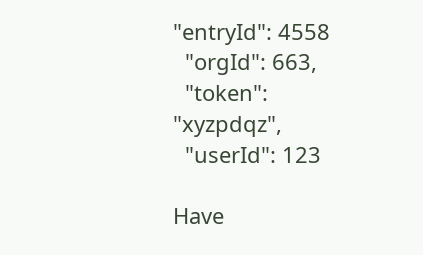"entryId": 4558
  "orgId": 663,
  "token": "xyzpdqz",
  "userId": 123

Have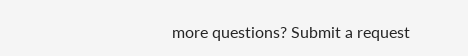more questions? Submit a request